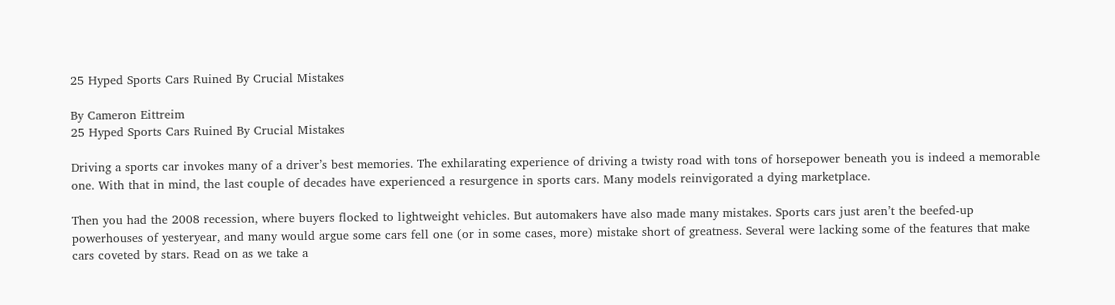25 Hyped Sports Cars Ruined By Crucial Mistakes

By Cameron Eittreim
25 Hyped Sports Cars Ruined By Crucial Mistakes

Driving a sports car invokes many of a driver’s best memories. The exhilarating experience of driving a twisty road with tons of horsepower beneath you is indeed a memorable one. With that in mind, the last couple of decades have experienced a resurgence in sports cars. Many models reinvigorated a dying marketplace.

Then you had the 2008 recession, where buyers flocked to lightweight vehicles. But automakers have also made many mistakes. Sports cars just aren’t the beefed-up powerhouses of yesteryear, and many would argue some cars fell one (or in some cases, more) mistake short of greatness. Several were lacking some of the features that make cars coveted by stars. Read on as we take a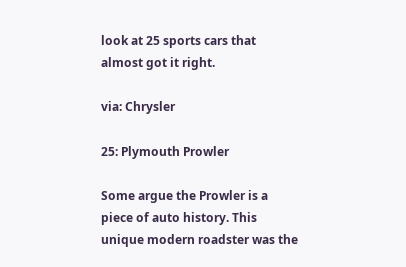look at 25 sports cars that almost got it right.

via: Chrysler

25: Plymouth Prowler

Some argue the Prowler is a piece of auto history. This unique modern roadster was the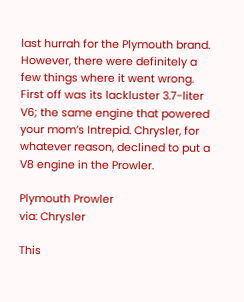last hurrah for the Plymouth brand. However, there were definitely a few things where it went wrong. First off was its lackluster 3.7-liter V6; the same engine that powered your mom’s Intrepid. Chrysler, for whatever reason, declined to put a V8 engine in the Prowler.

Plymouth Prowler
via: Chrysler

This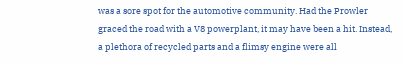was a sore spot for the automotive community. Had the Prowler graced the road with a V8 powerplant, it may have been a hit. Instead, a plethora of recycled parts and a flimsy engine were all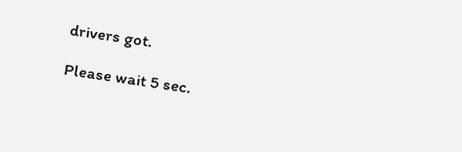drivers got.

Please wait 5 sec.